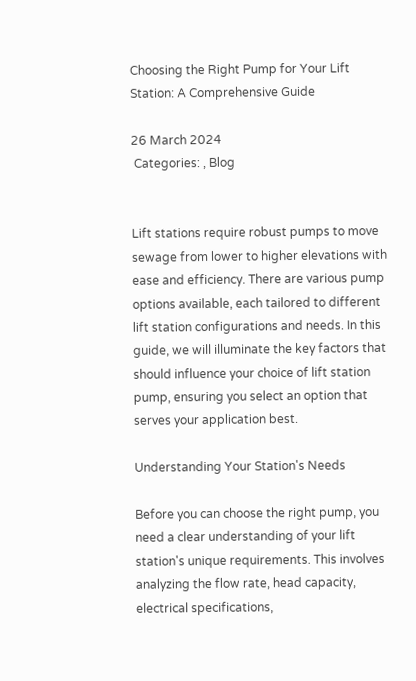Choosing the Right Pump for Your Lift Station: A Comprehensive Guide

26 March 2024
 Categories: , Blog


Lift stations require robust pumps to move sewage from lower to higher elevations with ease and efficiency. There are various pump options available, each tailored to different lift station configurations and needs. In this guide, we will illuminate the key factors that should influence your choice of lift station pump, ensuring you select an option that serves your application best.

Understanding Your Station's Needs

Before you can choose the right pump, you need a clear understanding of your lift station's unique requirements. This involves analyzing the flow rate, head capacity, electrical specifications,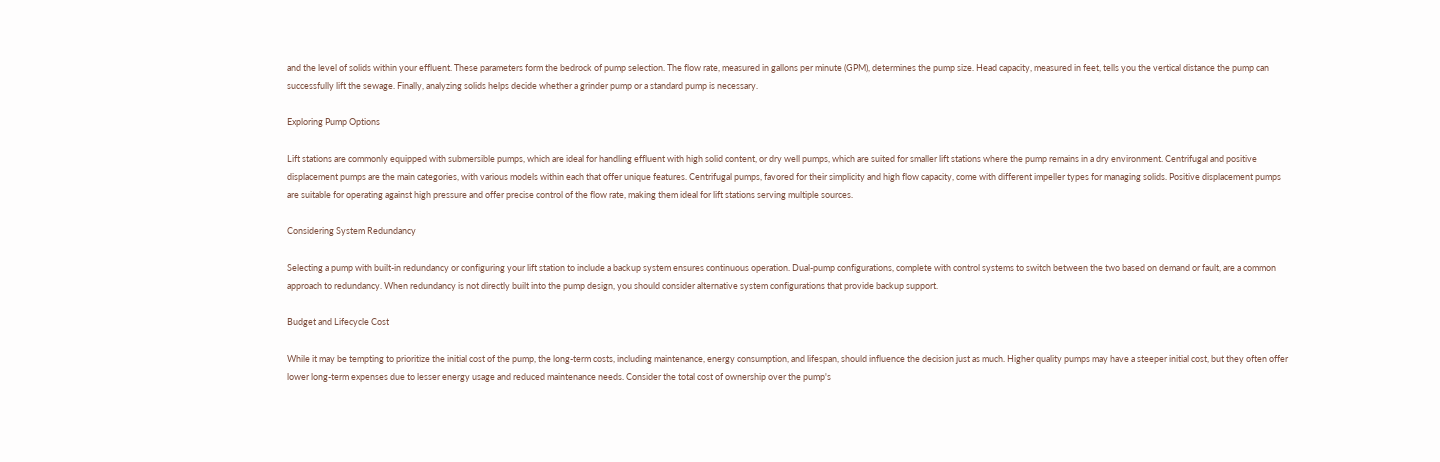and the level of solids within your effluent. These parameters form the bedrock of pump selection. The flow rate, measured in gallons per minute (GPM), determines the pump size. Head capacity, measured in feet, tells you the vertical distance the pump can successfully lift the sewage. Finally, analyzing solids helps decide whether a grinder pump or a standard pump is necessary.

Exploring Pump Options

Lift stations are commonly equipped with submersible pumps, which are ideal for handling effluent with high solid content, or dry well pumps, which are suited for smaller lift stations where the pump remains in a dry environment. Centrifugal and positive displacement pumps are the main categories, with various models within each that offer unique features. Centrifugal pumps, favored for their simplicity and high flow capacity, come with different impeller types for managing solids. Positive displacement pumps are suitable for operating against high pressure and offer precise control of the flow rate, making them ideal for lift stations serving multiple sources.

Considering System Redundancy

Selecting a pump with built-in redundancy or configuring your lift station to include a backup system ensures continuous operation. Dual-pump configurations, complete with control systems to switch between the two based on demand or fault, are a common approach to redundancy. When redundancy is not directly built into the pump design, you should consider alternative system configurations that provide backup support.

Budget and Lifecycle Cost

While it may be tempting to prioritize the initial cost of the pump, the long-term costs, including maintenance, energy consumption, and lifespan, should influence the decision just as much. Higher quality pumps may have a steeper initial cost, but they often offer lower long-term expenses due to lesser energy usage and reduced maintenance needs. Consider the total cost of ownership over the pump's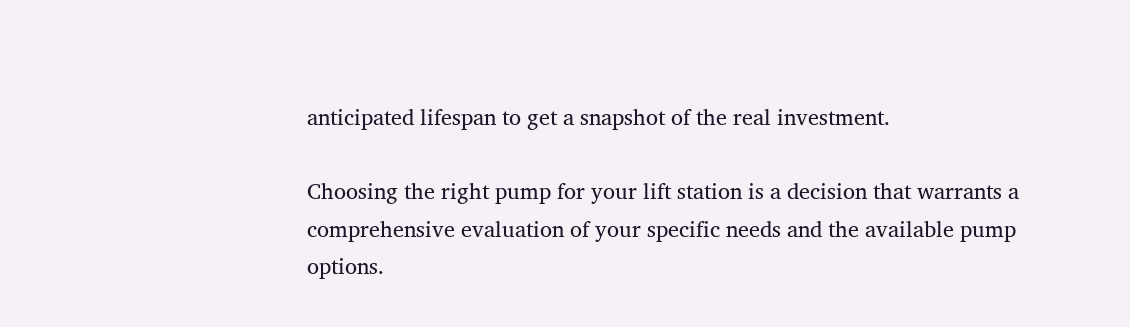anticipated lifespan to get a snapshot of the real investment.

Choosing the right pump for your lift station is a decision that warrants a comprehensive evaluation of your specific needs and the available pump options.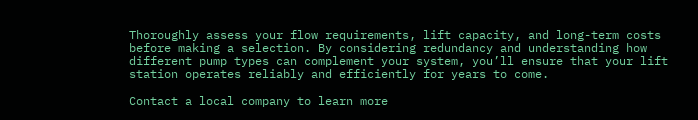Thoroughly assess your flow requirements, lift capacity, and long-term costs before making a selection. By considering redundancy and understanding how different pump types can complement your system, you’ll ensure that your lift station operates reliably and efficiently for years to come.

Contact a local company to learn more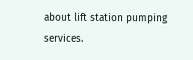about lift station pumping services.